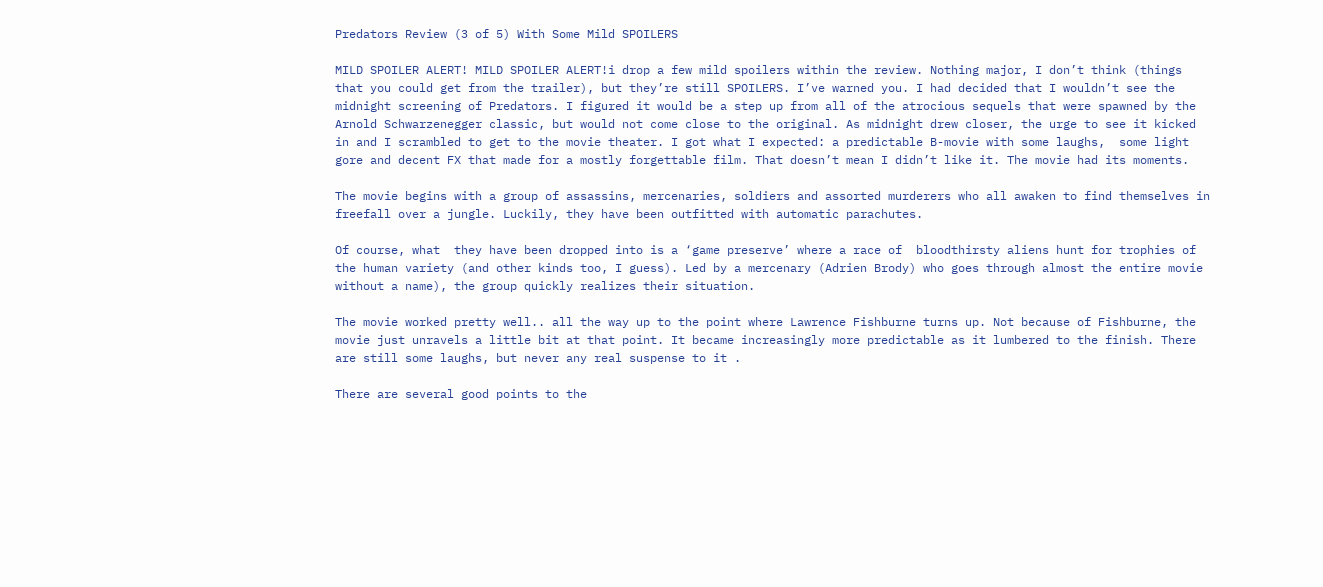Predators Review (3 of 5) With Some Mild SPOILERS

MILD SPOILER ALERT! MILD SPOILER ALERT!i drop a few mild spoilers within the review. Nothing major, I don’t think (things that you could get from the trailer), but they’re still SPOILERS. I’ve warned you. I had decided that I wouldn’t see the midnight screening of Predators. I figured it would be a step up from all of the atrocious sequels that were spawned by the Arnold Schwarzenegger classic, but would not come close to the original. As midnight drew closer, the urge to see it kicked in and I scrambled to get to the movie theater. I got what I expected: a predictable B-movie with some laughs,  some light gore and decent FX that made for a mostly forgettable film. That doesn’t mean I didn’t like it. The movie had its moments.

The movie begins with a group of assassins, mercenaries, soldiers and assorted murderers who all awaken to find themselves in freefall over a jungle. Luckily, they have been outfitted with automatic parachutes.

Of course, what  they have been dropped into is a ‘game preserve’ where a race of  bloodthirsty aliens hunt for trophies of the human variety (and other kinds too, I guess). Led by a mercenary (Adrien Brody) who goes through almost the entire movie without a name), the group quickly realizes their situation.

The movie worked pretty well.. all the way up to the point where Lawrence Fishburne turns up. Not because of Fishburne, the movie just unravels a little bit at that point. It became increasingly more predictable as it lumbered to the finish. There are still some laughs, but never any real suspense to it .

There are several good points to the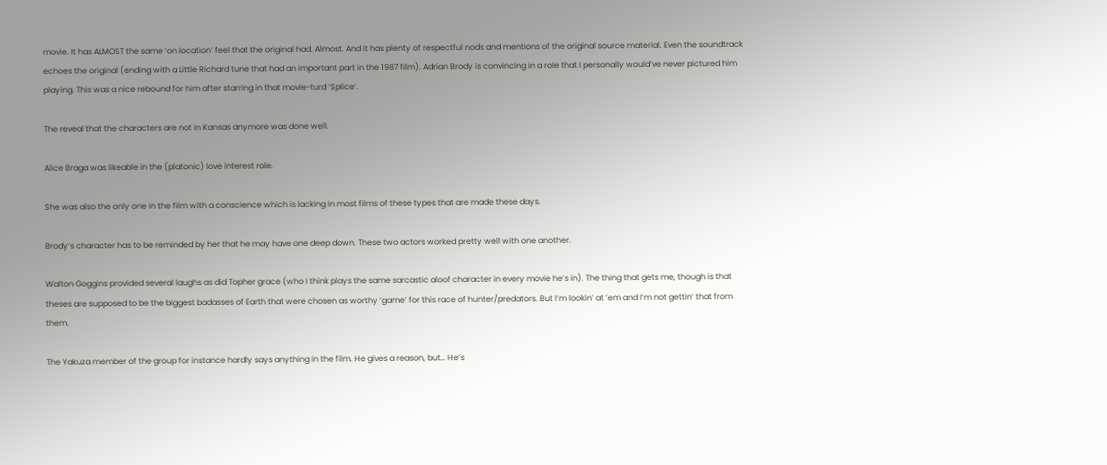movie. It has ALMOST the same ‘on location’ feel that the original had. Almost. And it has plenty of respectful nods and mentions of the original source material. Even the soundtrack echoes the original (ending with a Little Richard tune that had an important part in the 1987 film). Adrian Brody is convincing in a role that I personally would’ve never pictured him playing. This was a nice rebound for him after starring in that movie-turd ‘Splice’.

The reveal that the characters are not in Kansas anymore was done well.

Alice Braga was likeable in the (platonic) love interest role.

She was also the only one in the film with a conscience which is lacking in most films of these types that are made these days.

Brody’s character has to be reminded by her that he may have one deep down. These two actors worked pretty well with one another.

Walton Goggins provided several laughs as did Topher grace (who I think plays the same sarcastic aloof character in every movie he’s in). The thing that gets me, though is that theses are supposed to be the biggest badasses of Earth that were chosen as worthy ‘game’ for this race of hunter/predators. But I’m lookin’ at ’em and I’m not gettin’ that from them.

The Yakuza member of the group for instance hardly says anything in the film. He gives a reason, but… He’s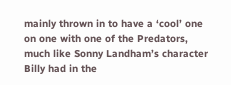mainly thrown in to have a ‘cool’ one on one with one of the Predators, much like Sonny Landham’s character Billy had in the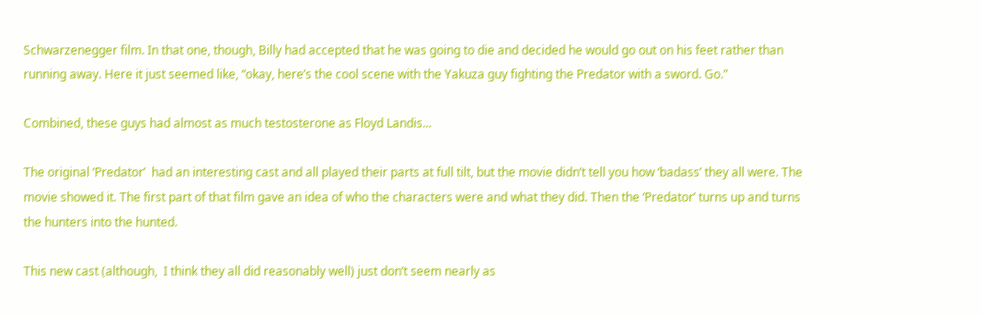Schwarzenegger film. In that one, though, Billy had accepted that he was going to die and decided he would go out on his feet rather than running away. Here it just seemed like, “okay, here’s the cool scene with the Yakuza guy fighting the Predator with a sword. Go.”

Combined, these guys had almost as much testosterone as Floyd Landis...

The original ‘Predator’  had an interesting cast and all played their parts at full tilt, but the movie didn’t tell you how ‘badass’ they all were. The movie showed it. The first part of that film gave an idea of who the characters were and what they did. Then the ‘Predator’ turns up and turns the hunters into the hunted.

This new cast (although,  I think they all did reasonably well) just don’t seem nearly as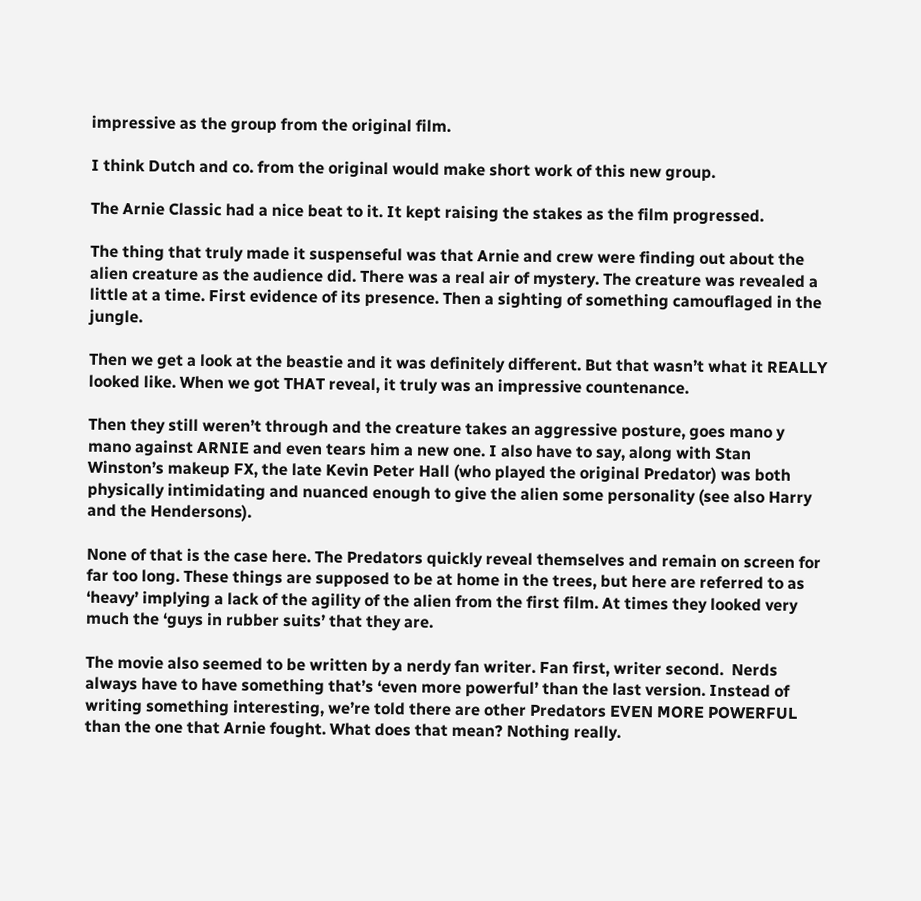impressive as the group from the original film.

I think Dutch and co. from the original would make short work of this new group.

The Arnie Classic had a nice beat to it. It kept raising the stakes as the film progressed.

The thing that truly made it suspenseful was that Arnie and crew were finding out about the alien creature as the audience did. There was a real air of mystery. The creature was revealed a little at a time. First evidence of its presence. Then a sighting of something camouflaged in the jungle.

Then we get a look at the beastie and it was definitely different. But that wasn’t what it REALLY looked like. When we got THAT reveal, it truly was an impressive countenance.

Then they still weren’t through and the creature takes an aggressive posture, goes mano y mano against ARNIE and even tears him a new one. I also have to say, along with Stan Winston’s makeup FX, the late Kevin Peter Hall (who played the original Predator) was both physically intimidating and nuanced enough to give the alien some personality (see also Harry and the Hendersons).

None of that is the case here. The Predators quickly reveal themselves and remain on screen for far too long. These things are supposed to be at home in the trees, but here are referred to as ‘heavy’ implying a lack of the agility of the alien from the first film. At times they looked very much the ‘guys in rubber suits’ that they are.

The movie also seemed to be written by a nerdy fan writer. Fan first, writer second.  Nerds always have to have something that’s ‘even more powerful’ than the last version. Instead of writing something interesting, we’re told there are other Predators EVEN MORE POWERFUL than the one that Arnie fought. What does that mean? Nothing really.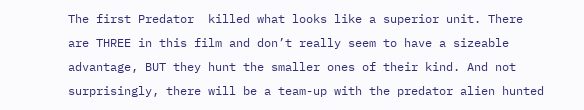The first Predator  killed what looks like a superior unit. There are THREE in this film and don’t really seem to have a sizeable advantage, BUT they hunt the smaller ones of their kind. And not surprisingly, there will be a team-up with the predator alien hunted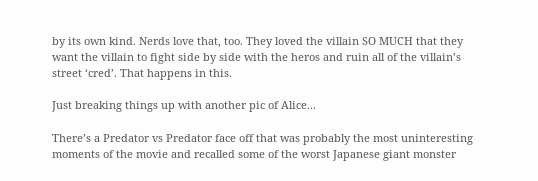by its own kind. Nerds love that, too. They loved the villain SO MUCH that they want the villain to fight side by side with the heros and ruin all of the villain’s street ‘cred’. That happens in this.

Just breaking things up with another pic of Alice...

There’s a Predator vs Predator face off that was probably the most uninteresting moments of the movie and recalled some of the worst Japanese giant monster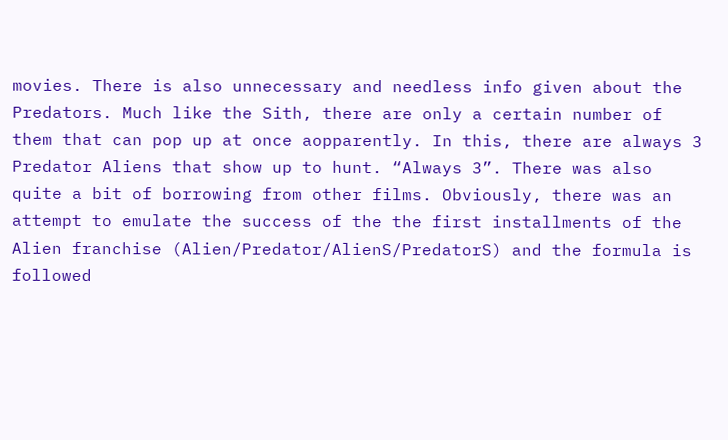movies. There is also unnecessary and needless info given about the Predators. Much like the Sith, there are only a certain number of them that can pop up at once aopparently. In this, there are always 3 Predator Aliens that show up to hunt. “Always 3”. There was also quite a bit of borrowing from other films. Obviously, there was an attempt to emulate the success of the the first installments of the Alien franchise (Alien/Predator/AlienS/PredatorS) and the formula is followed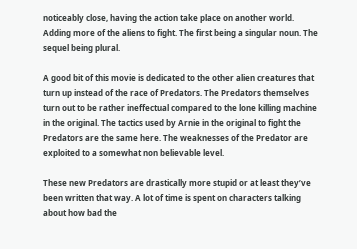noticeably close, having the action take place on another world. Adding more of the aliens to fight. The first being a singular noun. The sequel being plural.

A good bit of this movie is dedicated to the other alien creatures that turn up instead of the race of Predators. The Predators themselves turn out to be rather ineffectual compared to the lone killing machine in the original. The tactics used by Arnie in the original to fight the Predators are the same here. The weaknesses of the Predator are exploited to a somewhat non believable level.

These new Predators are drastically more stupid or at least they’ve been written that way. A lot of time is spent on characters talking about how bad the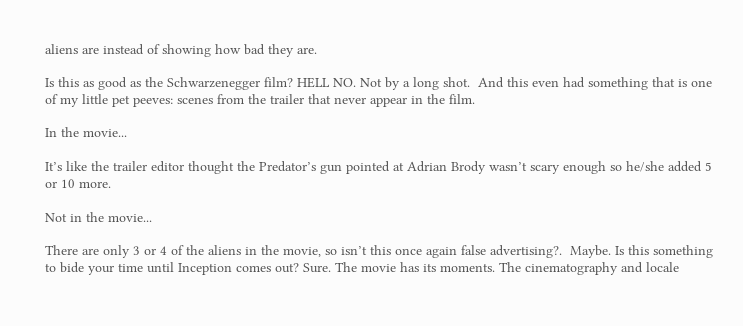aliens are instead of showing how bad they are.

Is this as good as the Schwarzenegger film? HELL NO. Not by a long shot.  And this even had something that is one of my little pet peeves: scenes from the trailer that never appear in the film.

In the movie...

It’s like the trailer editor thought the Predator’s gun pointed at Adrian Brody wasn’t scary enough so he/she added 5 or 10 more.

Not in the movie...

There are only 3 or 4 of the aliens in the movie, so isn’t this once again false advertising?.  Maybe. Is this something to bide your time until Inception comes out? Sure. The movie has its moments. The cinematography and locale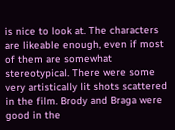is nice to look at. The characters are likeable enough, even if most of them are somewhat stereotypical. There were some very artistically lit shots scattered in the film. Brody and Braga were good in the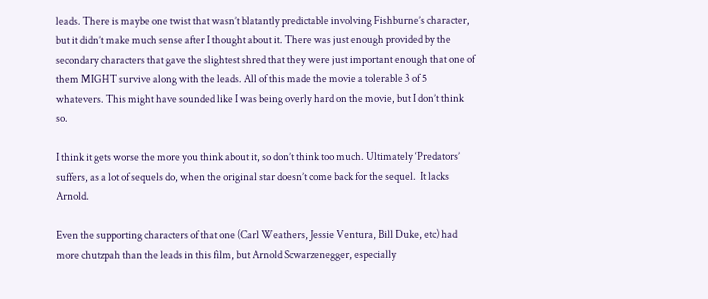leads. There is maybe one twist that wasn’t blatantly predictable involving Fishburne’s character, but it didn’t make much sense after I thought about it. There was just enough provided by the secondary characters that gave the slightest shred that they were just important enough that one of them MIGHT survive along with the leads. All of this made the movie a tolerable 3 of 5 whatevers. This might have sounded like I was being overly hard on the movie, but I don’t think so.

I think it gets worse the more you think about it, so don’t think too much. Ultimately ‘Predators’ suffers, as a lot of sequels do, when the original star doesn’t come back for the sequel.  It lacks Arnold.

Even the supporting characters of that one (Carl Weathers, Jessie Ventura, Bill Duke, etc) had more chutzpah than the leads in this film, but Arnold Scwarzenegger, especially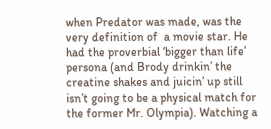when Predator was made, was the very definition of  a movie star. He had the proverbial ‘bigger than life’ persona (and Brody drinkin’ the creatine shakes and juicin’ up still isn’t going to be a physical match for the former Mr. Olympia). Watching a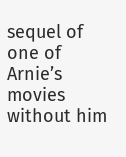sequel of one of Arnie’s movies without him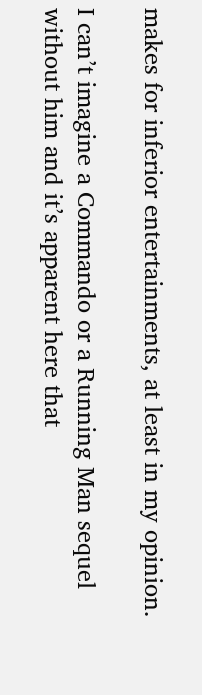makes for inferior entertainments, at least in my opinion.

I can’t imagine a Commando or a Running Man sequel without him and it’s apparent here that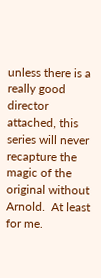unless there is a really good director attached, this series will never recapture the magic of the original without Arnold.  At least for me.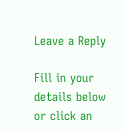Leave a Reply

Fill in your details below or click an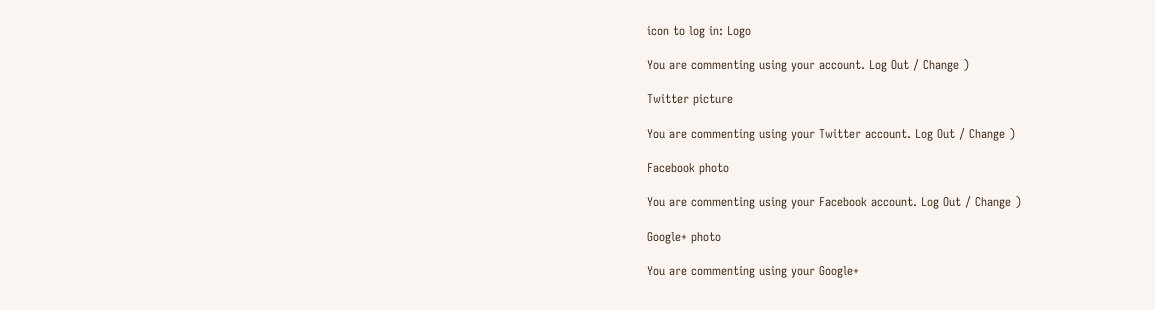icon to log in: Logo

You are commenting using your account. Log Out / Change )

Twitter picture

You are commenting using your Twitter account. Log Out / Change )

Facebook photo

You are commenting using your Facebook account. Log Out / Change )

Google+ photo

You are commenting using your Google+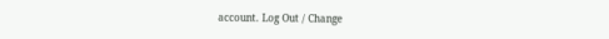account. Log Out / Change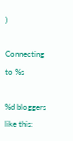)

Connecting to %s

%d bloggers like this: